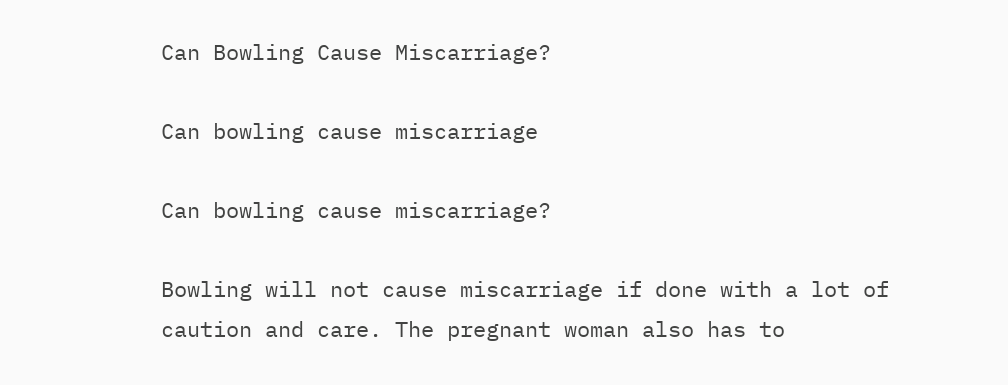Can Bowling Cause Miscarriage?

Can bowling cause miscarriage

Can bowling cause miscarriage?

Bowling will not cause miscarriage if done with a lot of caution and care. The pregnant woman also has to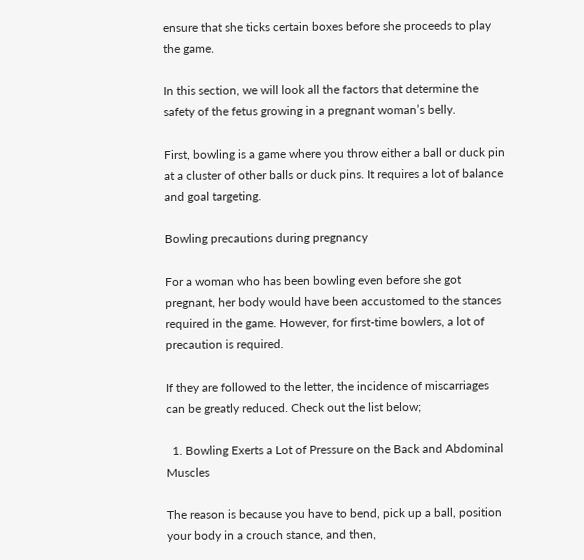ensure that she ticks certain boxes before she proceeds to play the game.

In this section, we will look all the factors that determine the safety of the fetus growing in a pregnant woman’s belly.

First, bowling is a game where you throw either a ball or duck pin at a cluster of other balls or duck pins. It requires a lot of balance and goal targeting.

Bowling precautions during pregnancy

For a woman who has been bowling even before she got pregnant, her body would have been accustomed to the stances required in the game. However, for first-time bowlers, a lot of precaution is required.

If they are followed to the letter, the incidence of miscarriages can be greatly reduced. Check out the list below;

  1. Bowling Exerts a Lot of Pressure on the Back and Abdominal Muscles

The reason is because you have to bend, pick up a ball, position your body in a crouch stance, and then,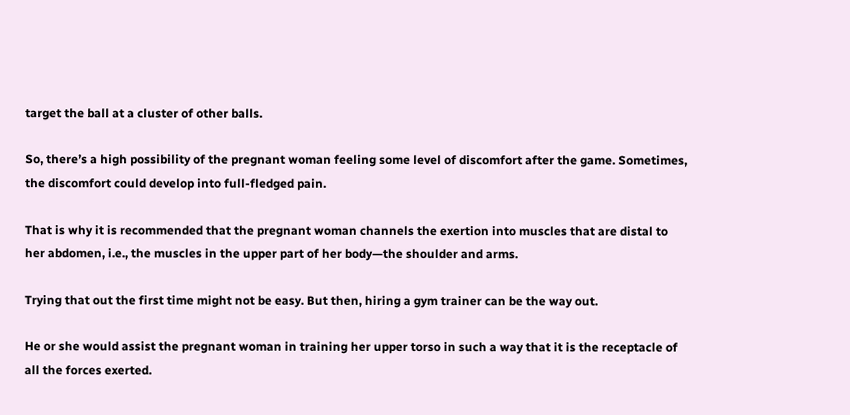target the ball at a cluster of other balls.

So, there’s a high possibility of the pregnant woman feeling some level of discomfort after the game. Sometimes, the discomfort could develop into full-fledged pain.

That is why it is recommended that the pregnant woman channels the exertion into muscles that are distal to her abdomen, i.e., the muscles in the upper part of her body—the shoulder and arms.

Trying that out the first time might not be easy. But then, hiring a gym trainer can be the way out.

He or she would assist the pregnant woman in training her upper torso in such a way that it is the receptacle of all the forces exerted.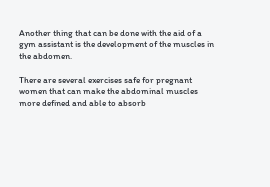Another thing that can be done with the aid of a gym assistant is the development of the muscles in the abdomen.

There are several exercises safe for pregnant women that can make the abdominal muscles more defined and able to absorb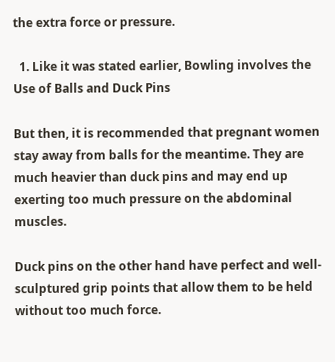the extra force or pressure.

  1. Like it was stated earlier, Bowling involves the Use of Balls and Duck Pins

But then, it is recommended that pregnant women stay away from balls for the meantime. They are much heavier than duck pins and may end up exerting too much pressure on the abdominal muscles.

Duck pins on the other hand have perfect and well-sculptured grip points that allow them to be held without too much force.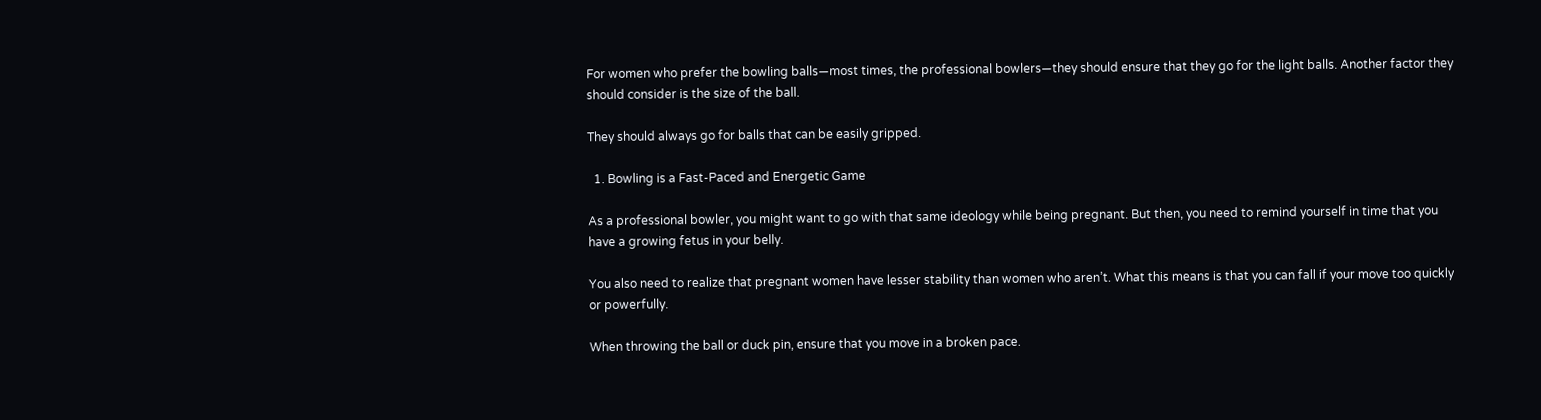For women who prefer the bowling balls—most times, the professional bowlers—they should ensure that they go for the light balls. Another factor they should consider is the size of the ball.

They should always go for balls that can be easily gripped.

  1. Bowling is a Fast-Paced and Energetic Game

As a professional bowler, you might want to go with that same ideology while being pregnant. But then, you need to remind yourself in time that you have a growing fetus in your belly.

You also need to realize that pregnant women have lesser stability than women who aren’t. What this means is that you can fall if your move too quickly or powerfully.

When throwing the ball or duck pin, ensure that you move in a broken pace.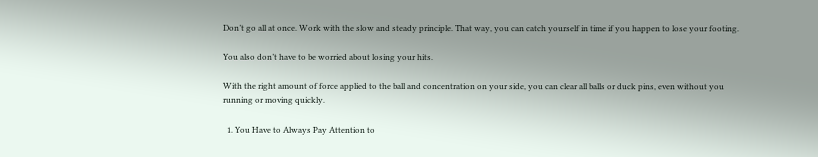Don’t go all at once. Work with the slow and steady principle. That way, you can catch yourself in time if you happen to lose your footing.

You also don’t have to be worried about losing your hits.

With the right amount of force applied to the ball and concentration on your side, you can clear all balls or duck pins, even without you running or moving quickly.

  1. You Have to Always Pay Attention to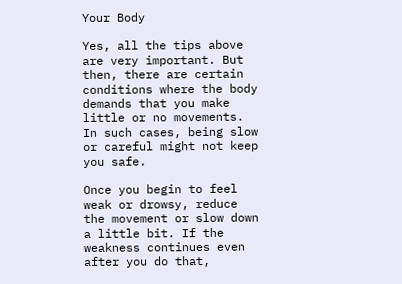Your Body

Yes, all the tips above are very important. But then, there are certain conditions where the body demands that you make little or no movements. In such cases, being slow or careful might not keep you safe.

Once you begin to feel weak or drowsy, reduce the movement or slow down a little bit. If the weakness continues even after you do that,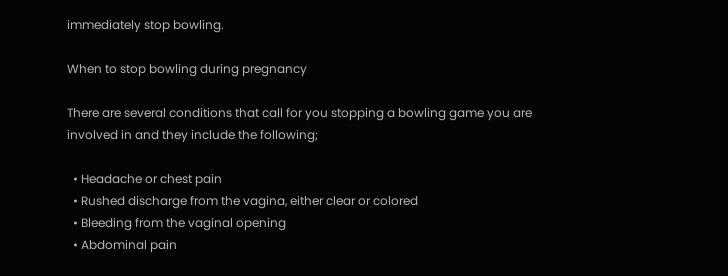immediately stop bowling.

When to stop bowling during pregnancy

There are several conditions that call for you stopping a bowling game you are involved in and they include the following;

  • Headache or chest pain
  • Rushed discharge from the vagina, either clear or colored
  • Bleeding from the vaginal opening
  • Abdominal pain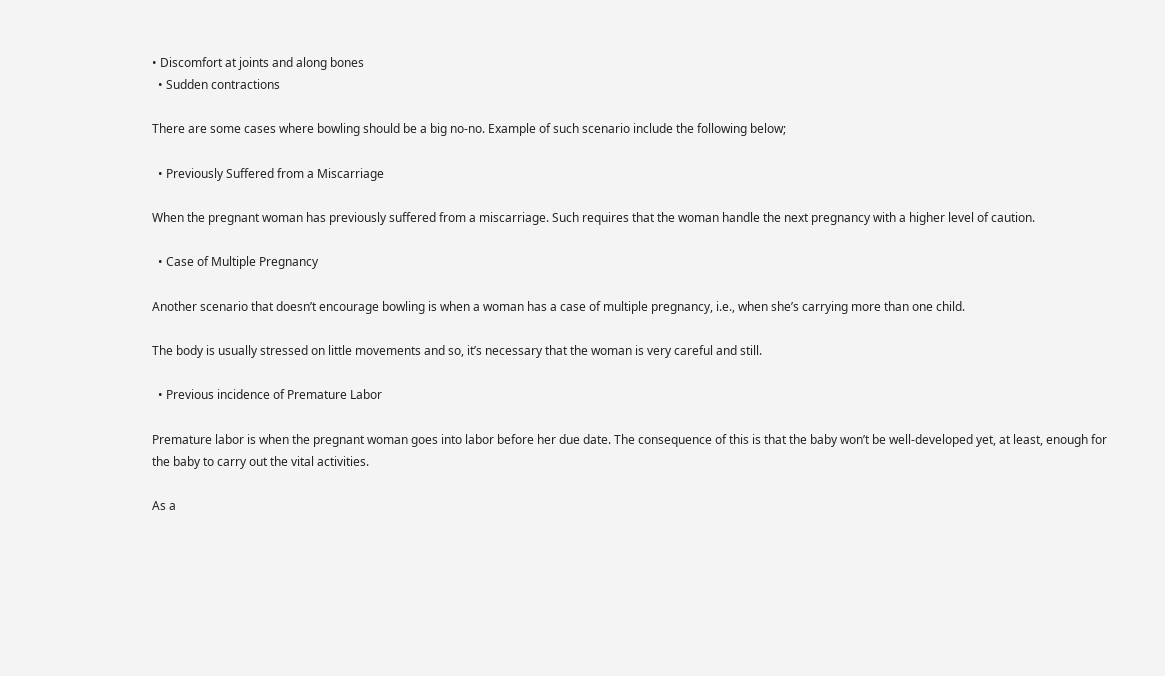• Discomfort at joints and along bones
  • Sudden contractions

There are some cases where bowling should be a big no-no. Example of such scenario include the following below;

  • Previously Suffered from a Miscarriage

When the pregnant woman has previously suffered from a miscarriage. Such requires that the woman handle the next pregnancy with a higher level of caution.

  • Case of Multiple Pregnancy

Another scenario that doesn’t encourage bowling is when a woman has a case of multiple pregnancy, i.e., when she’s carrying more than one child.

The body is usually stressed on little movements and so, it’s necessary that the woman is very careful and still.

  • Previous incidence of Premature Labor

Premature labor is when the pregnant woman goes into labor before her due date. The consequence of this is that the baby won’t be well-developed yet, at least, enough for the baby to carry out the vital activities.

As a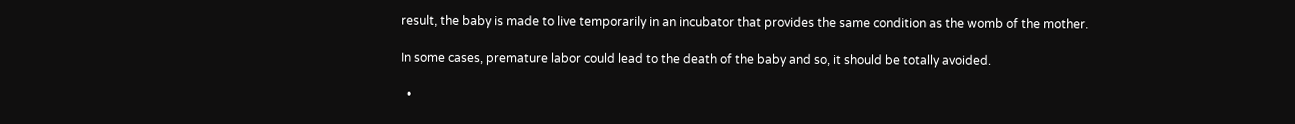result, the baby is made to live temporarily in an incubator that provides the same condition as the womb of the mother.

In some cases, premature labor could lead to the death of the baby and so, it should be totally avoided.

  •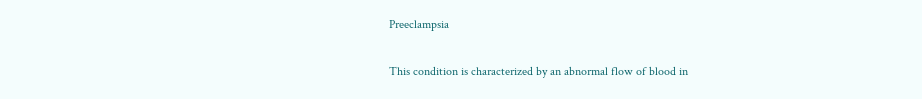Preeclampsia

This condition is characterized by an abnormal flow of blood in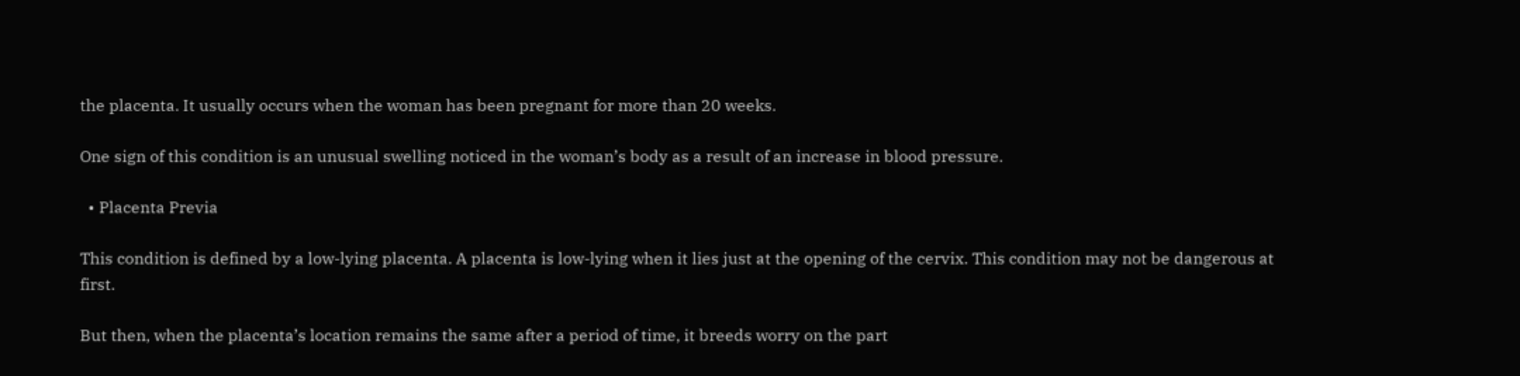the placenta. It usually occurs when the woman has been pregnant for more than 20 weeks.

One sign of this condition is an unusual swelling noticed in the woman’s body as a result of an increase in blood pressure.

  • Placenta Previa

This condition is defined by a low-lying placenta. A placenta is low-lying when it lies just at the opening of the cervix. This condition may not be dangerous at first.

But then, when the placenta’s location remains the same after a period of time, it breeds worry on the part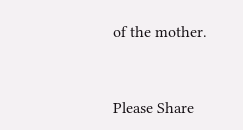of the mother.



Please Share